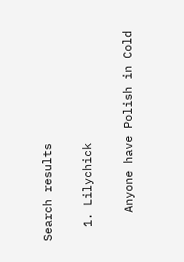Search results

  1. Lilychick

    Anyone have Polish in Cold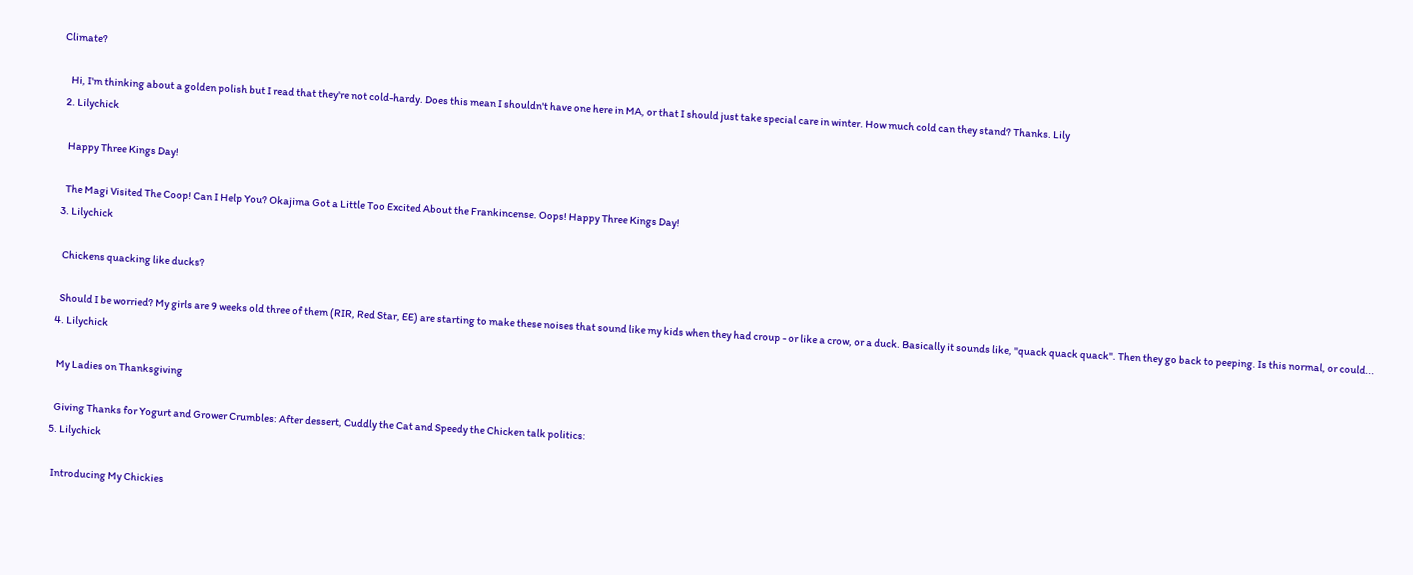Climate?

    Hi, I'm thinking about a golden polish but I read that they're not cold-hardy. Does this mean I shouldn't have one here in MA, or that I should just take special care in winter. How much cold can they stand? Thanks. Lily
  2. Lilychick

    Happy Three Kings Day!

    The Magi Visited The Coop! Can I Help You? Okajima Got a Little Too Excited About the Frankincense. Oops! Happy Three Kings Day!
  3. Lilychick

    Chickens quacking like ducks?

    Should I be worried? My girls are 9 weeks old three of them (RIR, Red Star, EE) are starting to make these noises that sound like my kids when they had croup - or like a crow, or a duck. Basically it sounds like, "quack quack quack". Then they go back to peeping. Is this normal, or could...
  4. Lilychick

    My Ladies on Thanksgiving

    Giving Thanks for Yogurt and Grower Crumbles: After dessert, Cuddly the Cat and Speedy the Chicken talk politics:
  5. Lilychick

    Introducing My Chickies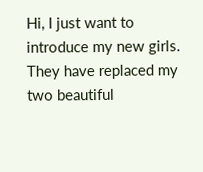Hi, I just want to introduce my new girls. They have replaced my two beautiful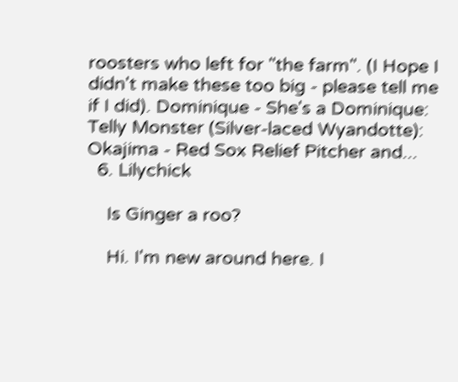roosters who left for "the farm". (I Hope I didn't make these too big - please tell me if I did). Dominique - She's a Dominique: Telly Monster (Silver-laced Wyandotte): Okajima - Red Sox Relief Pitcher and...
  6. Lilychick

    Is Ginger a roo?

    Hi. I'm new around here. I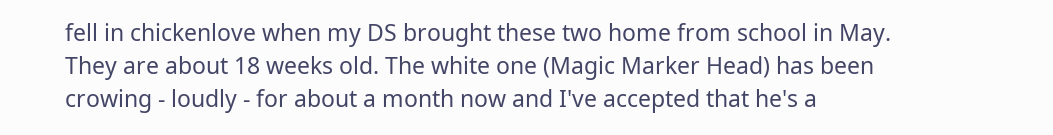fell in chickenlove when my DS brought these two home from school in May. They are about 18 weeks old. The white one (Magic Marker Head) has been crowing - loudly - for about a month now and I've accepted that he's a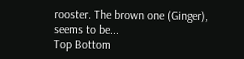rooster. The brown one (Ginger), seems to be...
Top Bottom